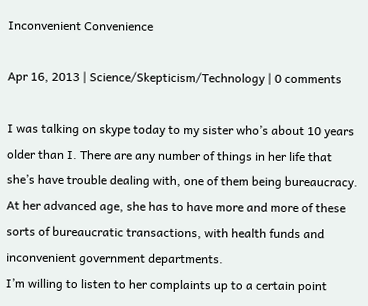Inconvenient Convenience

Apr 16, 2013 | Science/Skepticism/Technology | 0 comments

I was talking on skype today to my sister who’s about 10 years older than I. There are any number of things in her life that she’s have trouble dealing with, one of them being bureaucracy. At her advanced age, she has to have more and more of these sorts of bureaucratic transactions, with health funds and inconvenient government departments.
I’m willing to listen to her complaints up to a certain point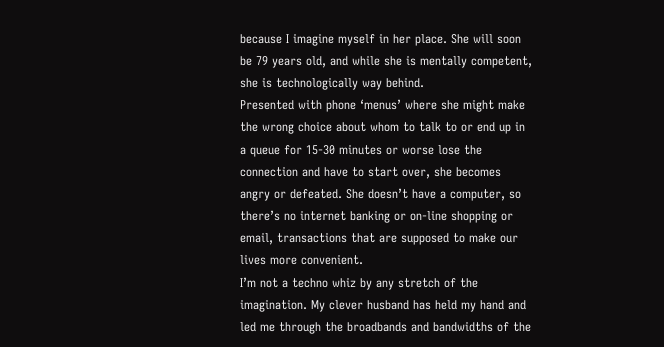because I imagine myself in her place. She will soon be 79 years old, and while she is mentally competent, she is technologically way behind.
Presented with phone ‘menus’ where she might make the wrong choice about whom to talk to or end up in a queue for 15-30 minutes or worse lose the connection and have to start over, she becomes angry or defeated. She doesn’t have a computer, so there’s no internet banking or on-line shopping or email, transactions that are supposed to make our lives more convenient.
I’m not a techno whiz by any stretch of the imagination. My clever husband has held my hand and led me through the broadbands and bandwidths of the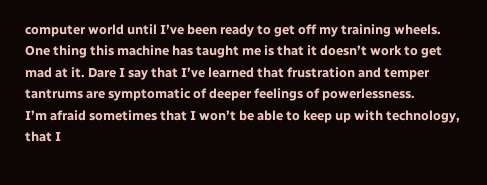computer world until I’ve been ready to get off my training wheels.
One thing this machine has taught me is that it doesn’t work to get mad at it. Dare I say that I’ve learned that frustration and temper tantrums are symptomatic of deeper feelings of powerlessness.
I’m afraid sometimes that I won’t be able to keep up with technology, that I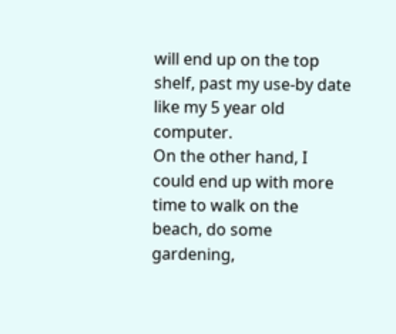will end up on the top shelf, past my use-by date like my 5 year old computer.
On the other hand, I could end up with more time to walk on the beach, do some gardening,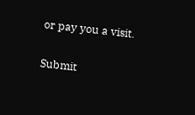or pay you a visit.


Submit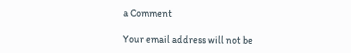a Comment

Your email address will not be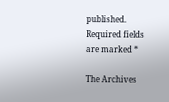published. Required fields are marked *

The Archives